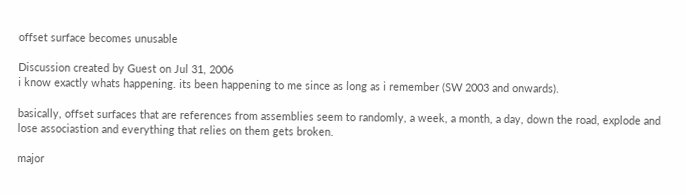offset surface becomes unusable

Discussion created by Guest on Jul 31, 2006
i know exactly whats happening. its been happening to me since as long as i remember (SW 2003 and onwards).

basically, offset surfaces that are references from assemblies seem to randomly, a week, a month, a day, down the road, explode and lose associastion and everything that relies on them gets broken.

major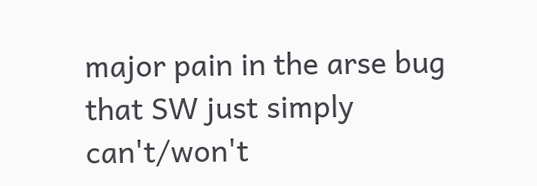major pain in the arse bug that SW just simply can't/won't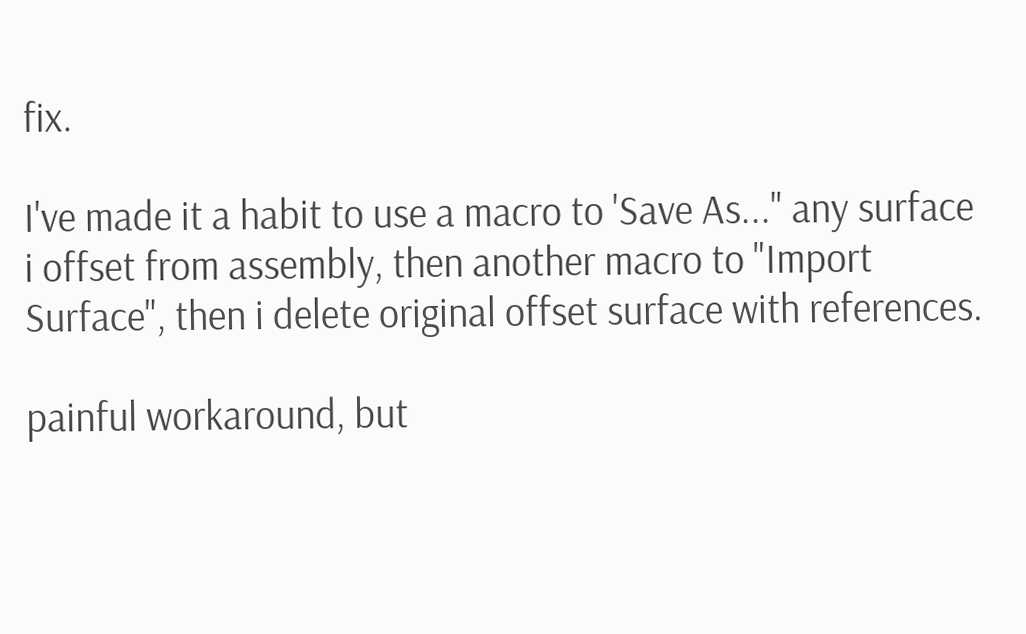fix.

I've made it a habit to use a macro to 'Save As..." any surface i offset from assembly, then another macro to "Import Surface", then i delete original offset surface with references.

painful workaround, but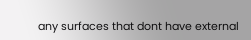any surfaces that dont have external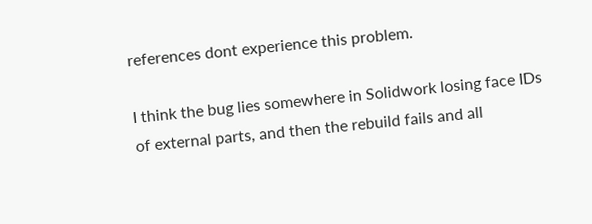references dont experience this problem.

I think the bug lies somewhere in Solidwork losing face IDs of external parts, and then the rebuild fails and all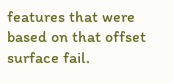features that were based on that offset surface fail.